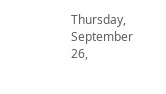Thursday, September 26,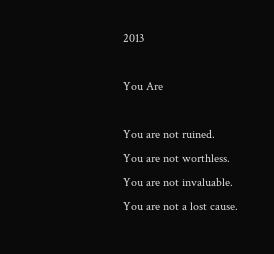2013

You Are

You are not ruined.
You are not worthless.
You are not invaluable.
You are not a lost cause.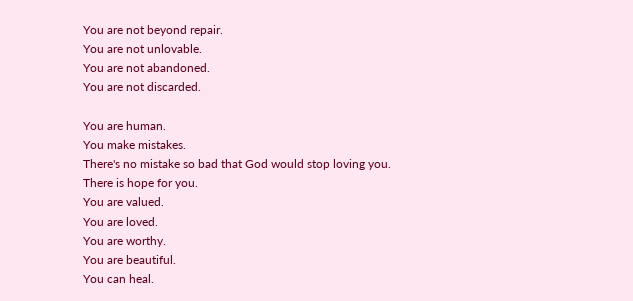You are not beyond repair.
You are not unlovable.
You are not abandoned.
You are not discarded.

You are human.
You make mistakes.
There's no mistake so bad that God would stop loving you.
There is hope for you.
You are valued.
You are loved.
You are worthy.
You are beautiful.
You can heal.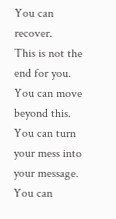You can recover.
This is not the end for you.
You can move beyond this.
You can turn your mess into your message.
You can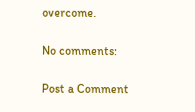overcome.

No comments:

Post a Comment